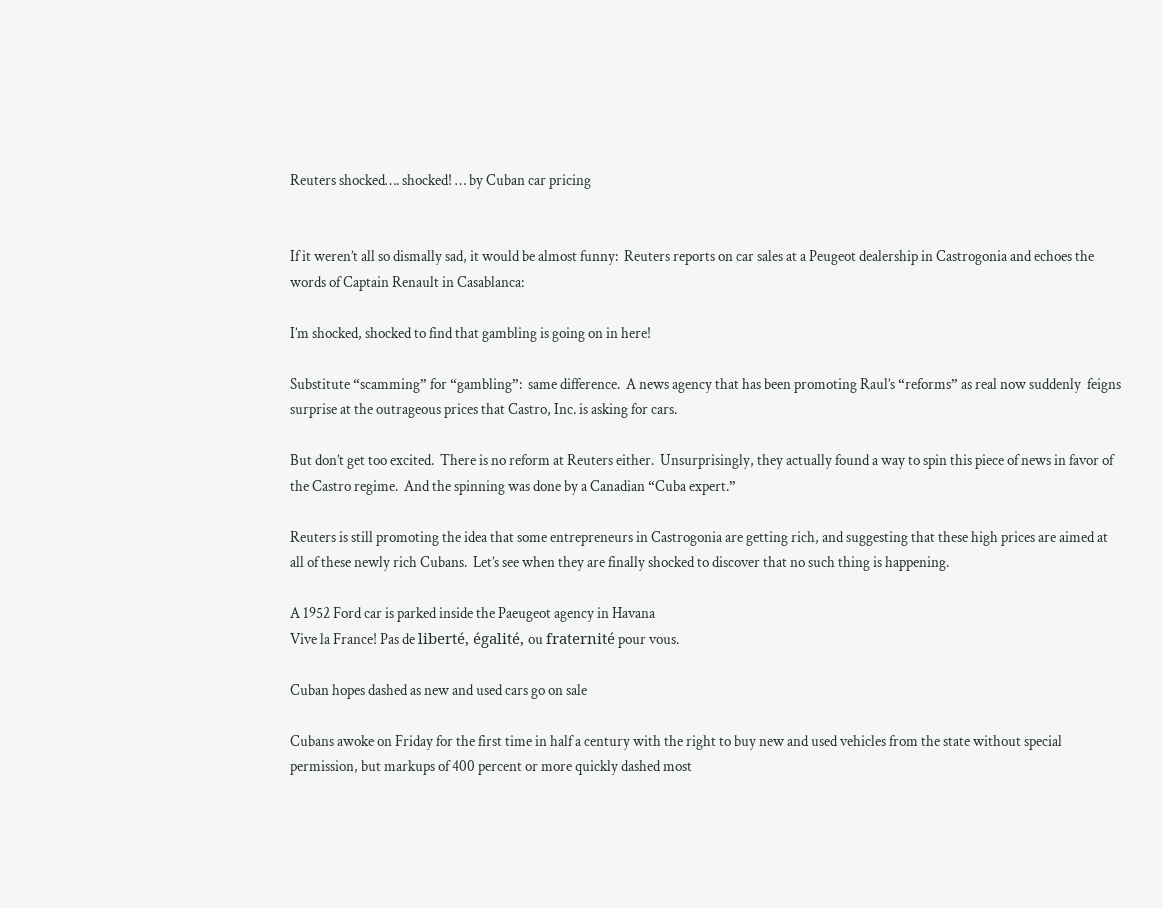Reuters shocked…. shocked! … by Cuban car pricing


If it weren’t all so dismally sad, it would be almost funny:  Reuters reports on car sales at a Peugeot dealership in Castrogonia and echoes the words of Captain Renault in Casablanca:

I’m shocked, shocked to find that gambling is going on in here!

Substitute “scamming” for “gambling”:  same difference.  A news agency that has been promoting Raul’s “reforms” as real now suddenly  feigns surprise at the outrageous prices that Castro, Inc. is asking for cars.

But don’t get too excited.  There is no reform at Reuters either.  Unsurprisingly, they actually found a way to spin this piece of news in favor of the Castro regime.  And the spinning was done by a Canadian “Cuba expert.”

Reuters is still promoting the idea that some entrepreneurs in Castrogonia are getting rich, and suggesting that these high prices are aimed at all of these newly rich Cubans.  Let’s see when they are finally shocked to discover that no such thing is happening.

A 1952 Ford car is parked inside the Paeugeot agency in Havana
Vive la France! Pas de liberté, égalité, ou fraternité pour vous.

Cuban hopes dashed as new and used cars go on sale

Cubans awoke on Friday for the first time in half a century with the right to buy new and used vehicles from the state without special permission, but markups of 400 percent or more quickly dashed most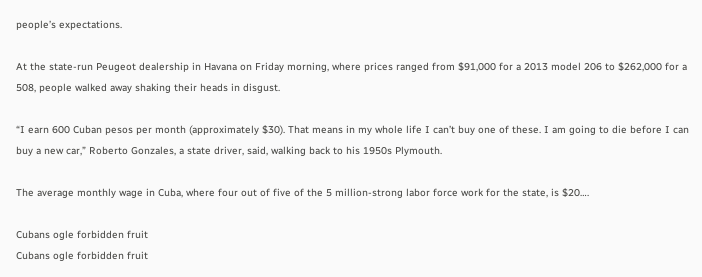people’s expectations.

At the state-run Peugeot dealership in Havana on Friday morning, where prices ranged from $91,000 for a 2013 model 206 to $262,000 for a 508, people walked away shaking their heads in disgust.

“I earn 600 Cuban pesos per month (approximately $30). That means in my whole life I can’t buy one of these. I am going to die before I can buy a new car,” Roberto Gonzales, a state driver, said, walking back to his 1950s Plymouth.

The average monthly wage in Cuba, where four out of five of the 5 million-strong labor force work for the state, is $20….

Cubans ogle forbidden fruit
Cubans ogle forbidden fruit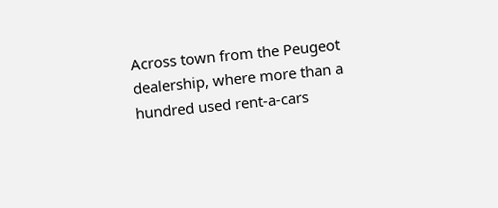Across town from the Peugeot dealership, where more than a hundred used rent-a-cars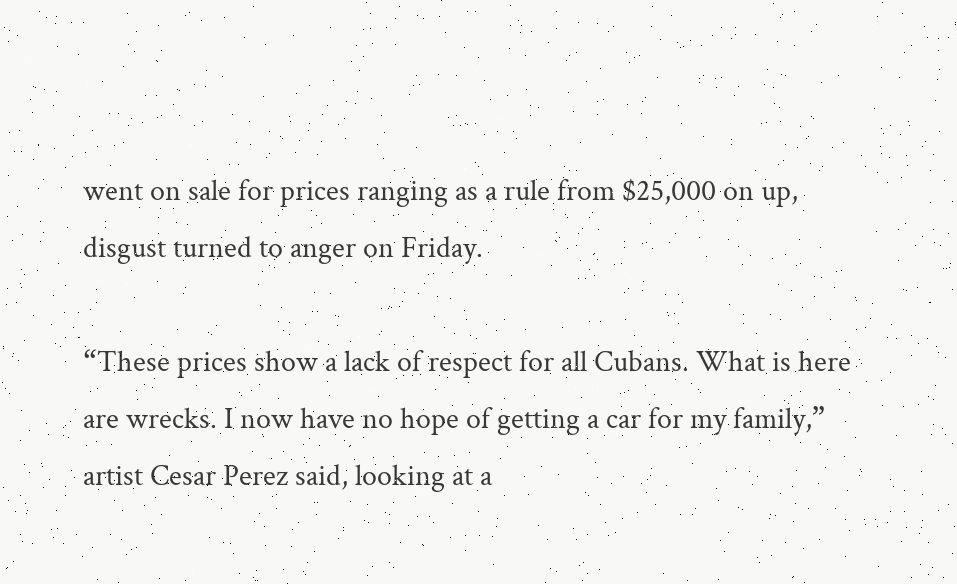went on sale for prices ranging as a rule from $25,000 on up, disgust turned to anger on Friday.

“These prices show a lack of respect for all Cubans. What is here are wrecks. I now have no hope of getting a car for my family,” artist Cesar Perez said, looking at a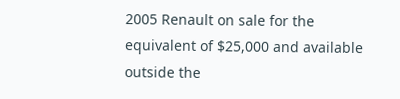2005 Renault on sale for the equivalent of $25,000 and available outside the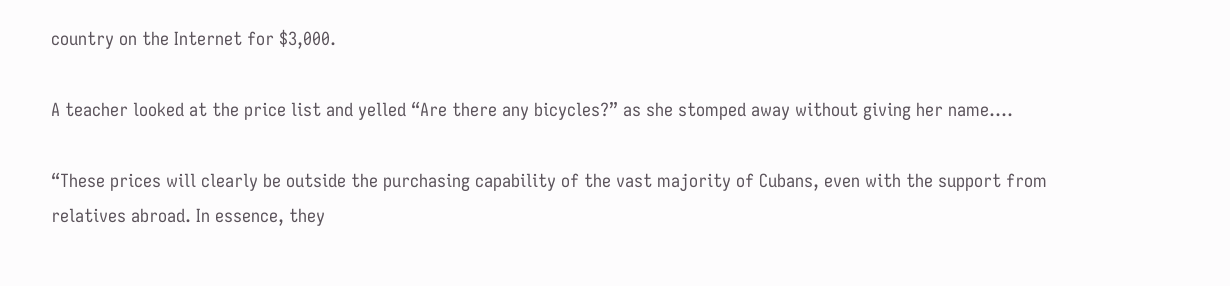country on the Internet for $3,000.

A teacher looked at the price list and yelled “Are there any bicycles?” as she stomped away without giving her name….

“These prices will clearly be outside the purchasing capability of the vast majority of Cubans, even with the support from relatives abroad. In essence, they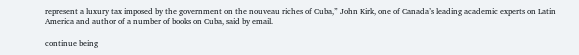represent a luxury tax imposed by the government on the nouveau riches of Cuba,” John Kirk, one of Canada’s leading academic experts on Latin America and author of a number of books on Cuba, said by email.

continue being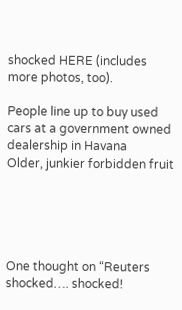shocked HERE (includes more photos, too).

People line up to buy used cars at a government owned dealership in Havana
Older, junkier forbidden fruit





One thought on “Reuters shocked…. shocked!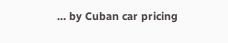… by Cuban car pricing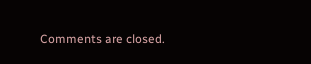Comments are closed.